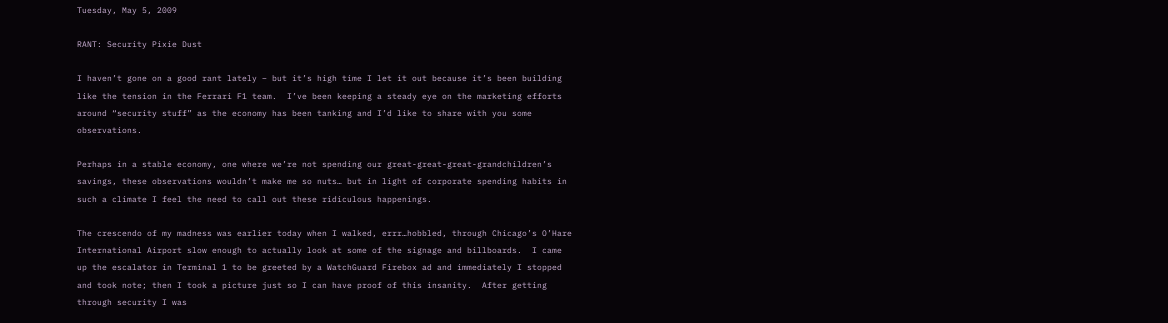Tuesday, May 5, 2009

RANT: Security Pixie Dust

I haven’t gone on a good rant lately – but it’s high time I let it out because it’s been building like the tension in the Ferrari F1 team.  I’ve been keeping a steady eye on the marketing efforts around “security stuff” as the economy has been tanking and I’d like to share with you some observations.

Perhaps in a stable economy, one where we’re not spending our great-great-great-grandchildren’s savings, these observations wouldn’t make me so nuts… but in light of corporate spending habits in such a climate I feel the need to call out these ridiculous happenings.

The crescendo of my madness was earlier today when I walked, errr…hobbled, through Chicago’s O’Hare International Airport slow enough to actually look at some of the signage and billboards.  I came up the escalator in Terminal 1 to be greeted by a WatchGuard Firebox ad and immediately I stopped and took note; then I took a picture just so I can have proof of this insanity.  After getting through security I was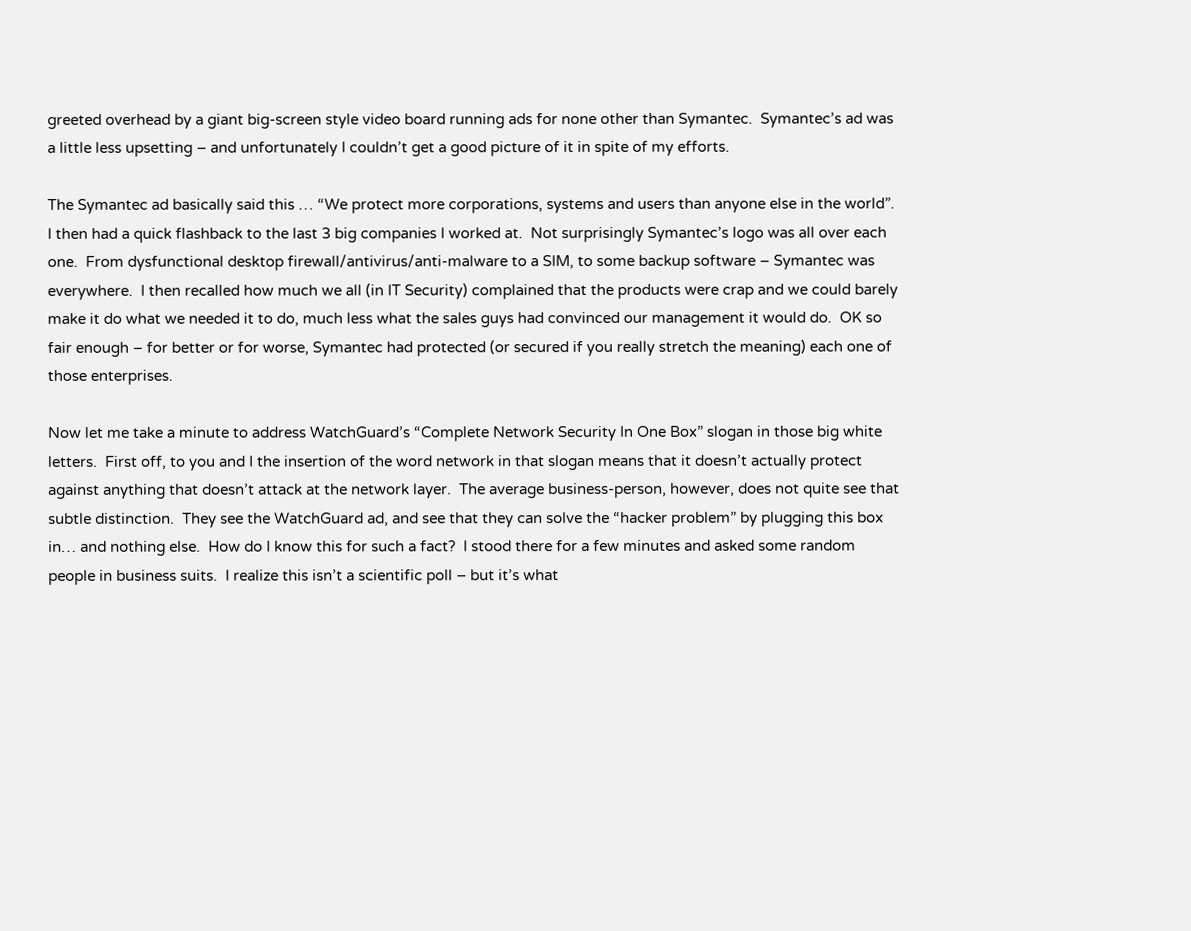greeted overhead by a giant big-screen style video board running ads for none other than Symantec.  Symantec’s ad was a little less upsetting – and unfortunately I couldn’t get a good picture of it in spite of my efforts.

The Symantec ad basically said this … “We protect more corporations, systems and users than anyone else in the world”.  I then had a quick flashback to the last 3 big companies I worked at.  Not surprisingly Symantec’s logo was all over each one.  From dysfunctional desktop firewall/antivirus/anti-malware to a SIM, to some backup software – Symantec was everywhere.  I then recalled how much we all (in IT Security) complained that the products were crap and we could barely make it do what we needed it to do, much less what the sales guys had convinced our management it would do.  OK so fair enough – for better or for worse, Symantec had protected (or secured if you really stretch the meaning) each one of those enterprises.

Now let me take a minute to address WatchGuard’s “Complete Network Security In One Box” slogan in those big white letters.  First off, to you and I the insertion of the word network in that slogan means that it doesn’t actually protect against anything that doesn’t attack at the network layer.  The average business-person, however, does not quite see that subtle distinction.  They see the WatchGuard ad, and see that they can solve the “hacker problem” by plugging this box in… and nothing else.  How do I know this for such a fact?  I stood there for a few minutes and asked some random people in business suits.  I realize this isn’t a scientific poll – but it’s what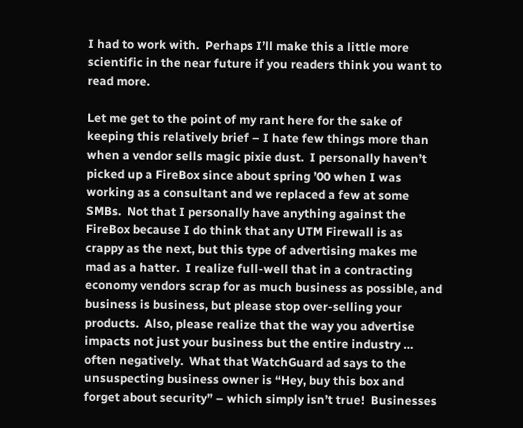I had to work with.  Perhaps I’ll make this a little more scientific in the near future if you readers think you want to read more.

Let me get to the point of my rant here for the sake of keeping this relatively brief – I hate few things more than when a vendor sells magic pixie dust.  I personally haven’t picked up a FireBox since about spring ’00 when I was working as a consultant and we replaced a few at some SMBs.  Not that I personally have anything against the FireBox because I do think that any UTM Firewall is as crappy as the next, but this type of advertising makes me mad as a hatter.  I realize full-well that in a contracting economy vendors scrap for as much business as possible, and business is business, but please stop over-selling your products.  Also, please realize that the way you advertise impacts not just your business but the entire industry … often negatively.  What that WatchGuard ad says to the unsuspecting business owner is “Hey, buy this box and forget about security” – which simply isn’t true!  Businesses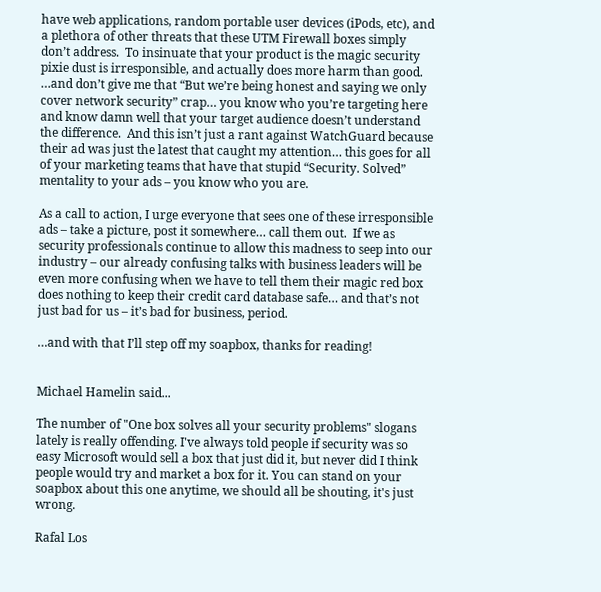have web applications, random portable user devices (iPods, etc), and a plethora of other threats that these UTM Firewall boxes simply don’t address.  To insinuate that your product is the magic security pixie dust is irresponsible, and actually does more harm than good.  …and don’t give me that “But we’re being honest and saying we only cover network security” crap… you know who you’re targeting here and know damn well that your target audience doesn’t understand the difference.  And this isn’t just a rant against WatchGuard because their ad was just the latest that caught my attention… this goes for all of your marketing teams that have that stupid “Security. Solved” mentality to your ads – you know who you are.

As a call to action, I urge everyone that sees one of these irresponsible ads – take a picture, post it somewhere… call them out.  If we as security professionals continue to allow this madness to seep into our industry – our already confusing talks with business leaders will be even more confusing when we have to tell them their magic red box does nothing to keep their credit card database safe… and that’s not just bad for us – it’s bad for business, period.

…and with that I’ll step off my soapbox, thanks for reading!


Michael Hamelin said...

The number of "One box solves all your security problems" slogans lately is really offending. I've always told people if security was so easy Microsoft would sell a box that just did it, but never did I think people would try and market a box for it. You can stand on your soapbox about this one anytime, we should all be shouting, it's just wrong.

Rafal Los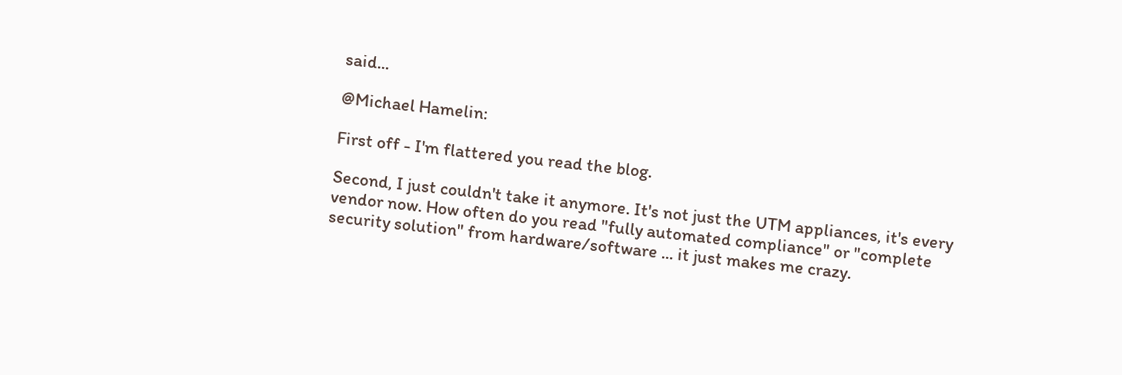said...

@Michael Hamelin:

First off - I'm flattered you read the blog.

Second, I just couldn't take it anymore. It's not just the UTM appliances, it's every vendor now. How often do you read "fully automated compliance" or "complete security solution" from hardware/software ... it just makes me crazy.